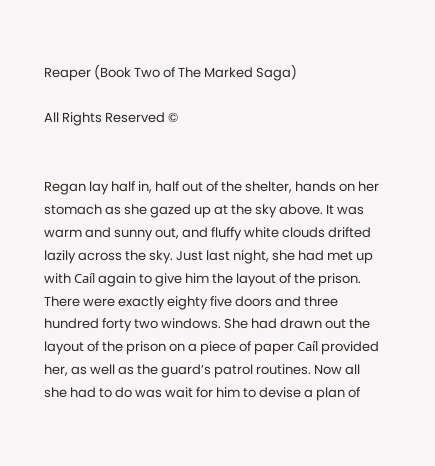Reaper (Book Two of The Marked Saga)

All Rights Reserved ©


Regan lay half in, half out of the shelter, hands on her stomach as she gazed up at the sky above. It was warm and sunny out, and fluffy white clouds drifted lazily across the sky. Just last night, she had met up with Caíl again to give him the layout of the prison. There were exactly eighty five doors and three hundred forty two windows. She had drawn out the layout of the prison on a piece of paper Caíl provided her, as well as the guard’s patrol routines. Now all she had to do was wait for him to devise a plan of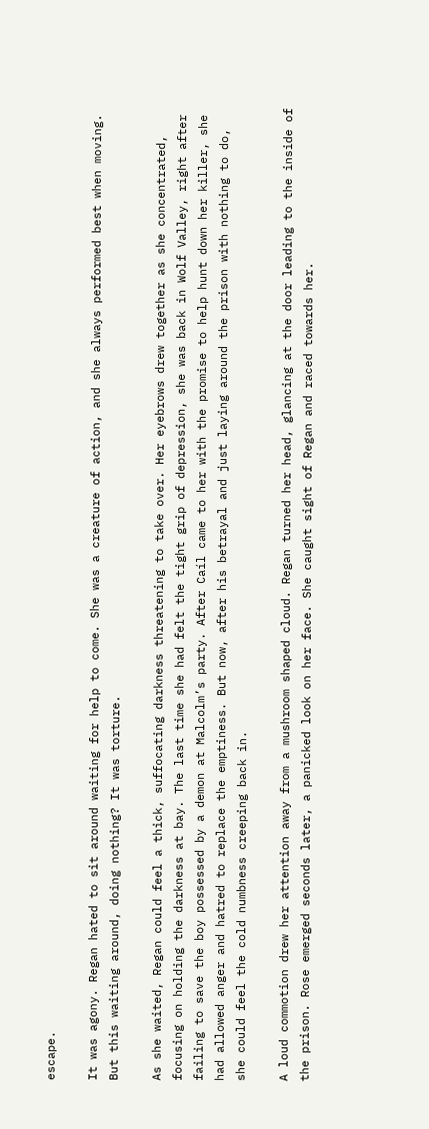escape.

It was agony. Regan hated to sit around waiting for help to come. She was a creature of action, and she always performed best when moving. But this waiting around, doing nothing? It was torture.

As she waited, Regan could feel a thick, suffocating darkness threatening to take over. Her eyebrows drew together as she concentrated, focusing on holding the darkness at bay. The last time she had felt the tight grip of depression, she was back in Wolf Valley, right after failing to save the boy possessed by a demon at Malcolm’s party. After Caíl came to her with the promise to help hunt down her killer, she had allowed anger and hatred to replace the emptiness. But now, after his betrayal and just laying around the prison with nothing to do, she could feel the cold numbness creeping back in.

A loud commotion drew her attention away from a mushroom shaped cloud. Regan turned her head, glancing at the door leading to the inside of the prison. Rose emerged seconds later, a panicked look on her face. She caught sight of Regan and raced towards her.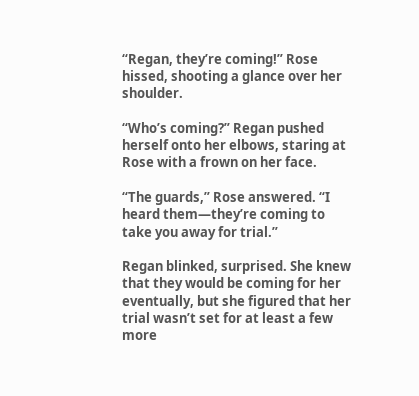“Regan, they’re coming!” Rose hissed, shooting a glance over her shoulder.

“Who’s coming?” Regan pushed herself onto her elbows, staring at Rose with a frown on her face.

“The guards,” Rose answered. “I heard them—they’re coming to take you away for trial.”

Regan blinked, surprised. She knew that they would be coming for her eventually, but she figured that her trial wasn’t set for at least a few more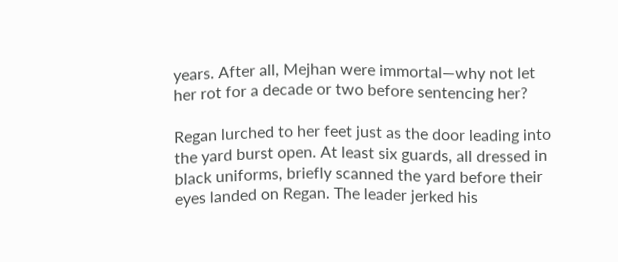years. After all, Mejhan were immortal—why not let her rot for a decade or two before sentencing her?

Regan lurched to her feet just as the door leading into the yard burst open. At least six guards, all dressed in black uniforms, briefly scanned the yard before their eyes landed on Regan. The leader jerked his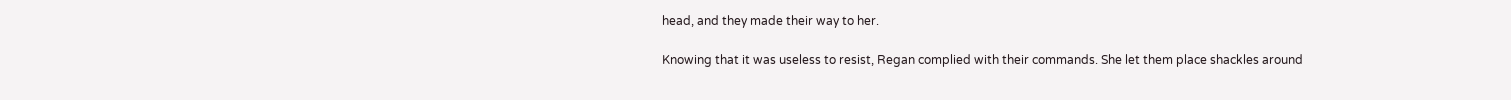head, and they made their way to her.

Knowing that it was useless to resist, Regan complied with their commands. She let them place shackles around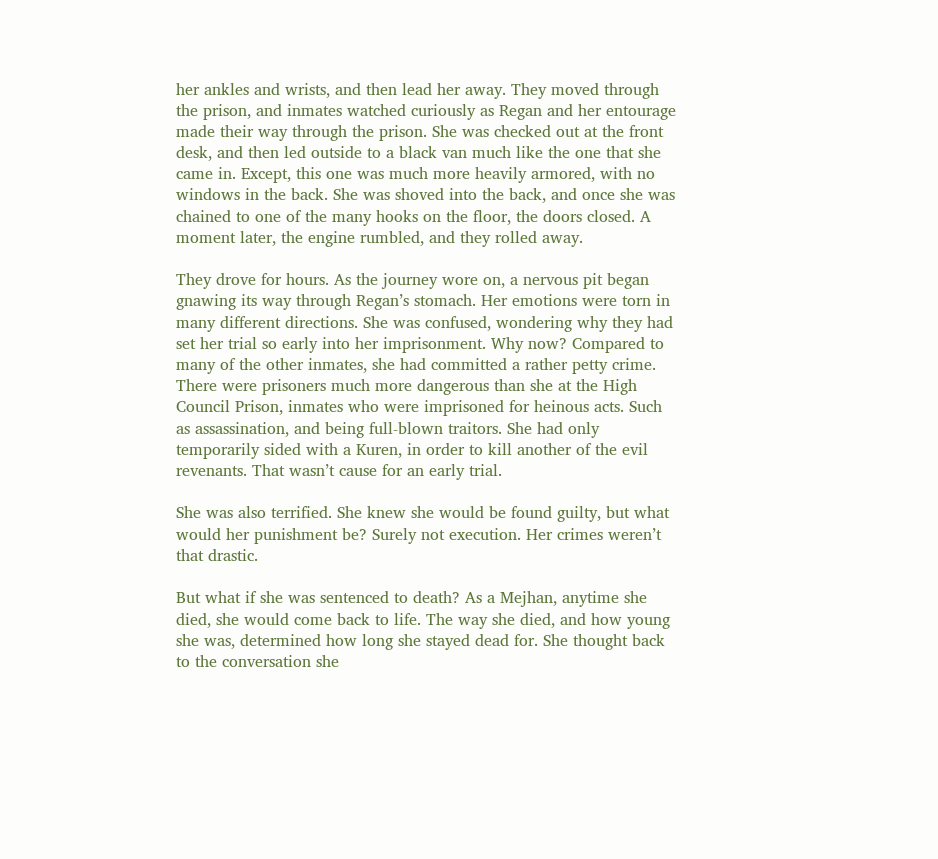her ankles and wrists, and then lead her away. They moved through the prison, and inmates watched curiously as Regan and her entourage made their way through the prison. She was checked out at the front desk, and then led outside to a black van much like the one that she came in. Except, this one was much more heavily armored, with no windows in the back. She was shoved into the back, and once she was chained to one of the many hooks on the floor, the doors closed. A moment later, the engine rumbled, and they rolled away.

They drove for hours. As the journey wore on, a nervous pit began gnawing its way through Regan’s stomach. Her emotions were torn in many different directions. She was confused, wondering why they had set her trial so early into her imprisonment. Why now? Compared to many of the other inmates, she had committed a rather petty crime. There were prisoners much more dangerous than she at the High Council Prison, inmates who were imprisoned for heinous acts. Such as assassination, and being full-blown traitors. She had only temporarily sided with a Kuren, in order to kill another of the evil revenants. That wasn’t cause for an early trial.

She was also terrified. She knew she would be found guilty, but what would her punishment be? Surely not execution. Her crimes weren’t that drastic.

But what if she was sentenced to death? As a Mejhan, anytime she died, she would come back to life. The way she died, and how young she was, determined how long she stayed dead for. She thought back to the conversation she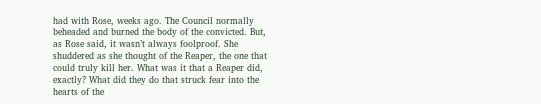had with Rose, weeks ago. The Council normally beheaded and burned the body of the convicted. But, as Rose said, it wasn’t always foolproof. She shuddered as she thought of the Reaper, the one that could truly kill her. What was it that a Reaper did, exactly? What did they do that struck fear into the hearts of the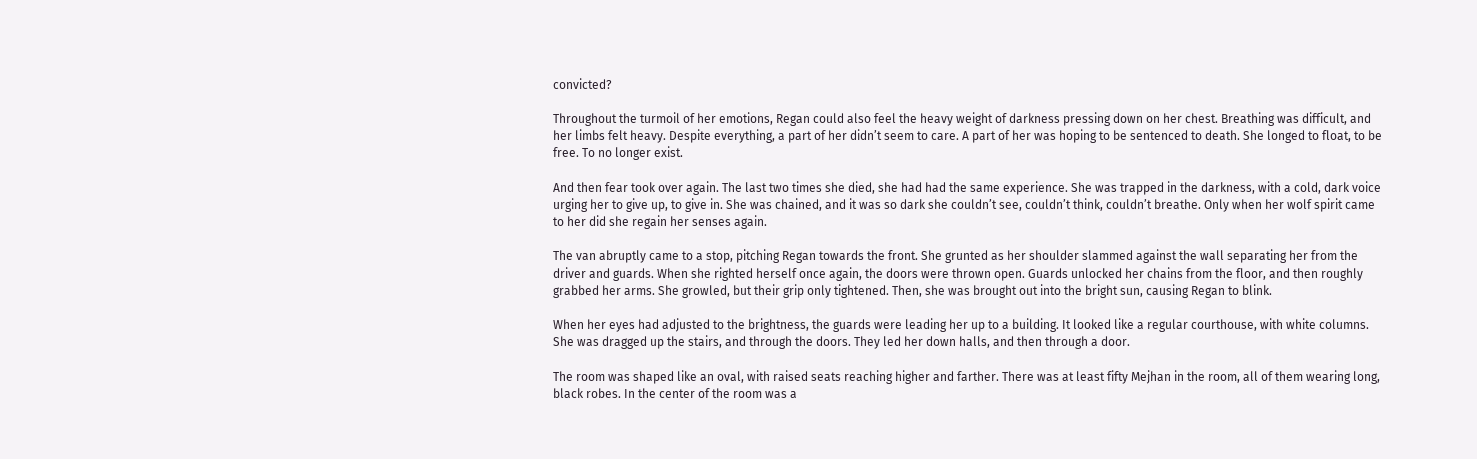convicted?

Throughout the turmoil of her emotions, Regan could also feel the heavy weight of darkness pressing down on her chest. Breathing was difficult, and her limbs felt heavy. Despite everything, a part of her didn’t seem to care. A part of her was hoping to be sentenced to death. She longed to float, to be free. To no longer exist.

And then fear took over again. The last two times she died, she had had the same experience. She was trapped in the darkness, with a cold, dark voice urging her to give up, to give in. She was chained, and it was so dark she couldn’t see, couldn’t think, couldn’t breathe. Only when her wolf spirit came to her did she regain her senses again.

The van abruptly came to a stop, pitching Regan towards the front. She grunted as her shoulder slammed against the wall separating her from the driver and guards. When she righted herself once again, the doors were thrown open. Guards unlocked her chains from the floor, and then roughly grabbed her arms. She growled, but their grip only tightened. Then, she was brought out into the bright sun, causing Regan to blink.

When her eyes had adjusted to the brightness, the guards were leading her up to a building. It looked like a regular courthouse, with white columns. She was dragged up the stairs, and through the doors. They led her down halls, and then through a door.

The room was shaped like an oval, with raised seats reaching higher and farther. There was at least fifty Mejhan in the room, all of them wearing long, black robes. In the center of the room was a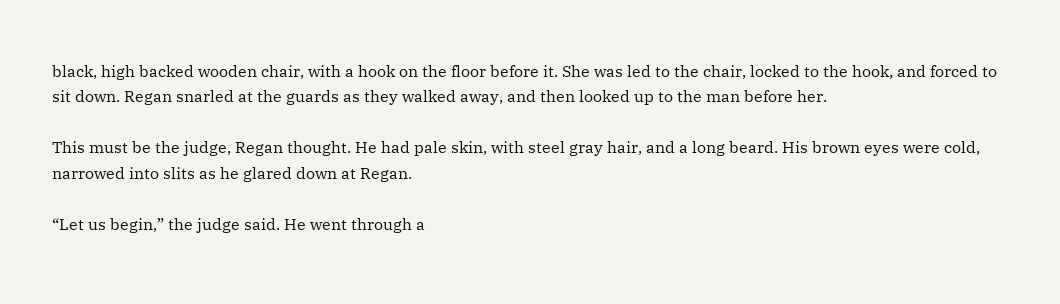black, high backed wooden chair, with a hook on the floor before it. She was led to the chair, locked to the hook, and forced to sit down. Regan snarled at the guards as they walked away, and then looked up to the man before her.

This must be the judge, Regan thought. He had pale skin, with steel gray hair, and a long beard. His brown eyes were cold, narrowed into slits as he glared down at Regan.

“Let us begin,” the judge said. He went through a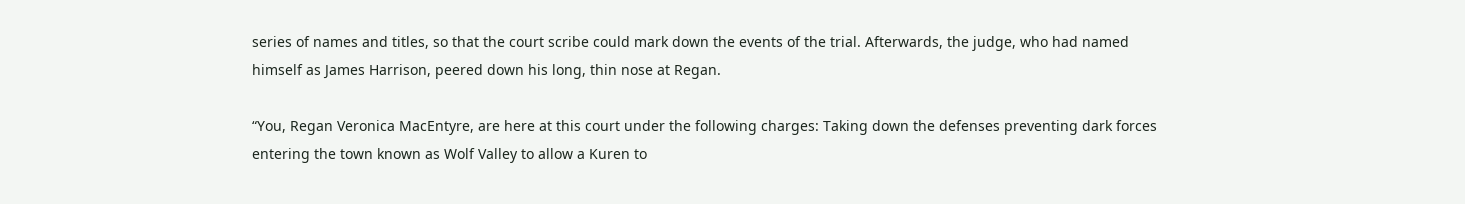series of names and titles, so that the court scribe could mark down the events of the trial. Afterwards, the judge, who had named himself as James Harrison, peered down his long, thin nose at Regan.

“You, Regan Veronica MacEntyre, are here at this court under the following charges: Taking down the defenses preventing dark forces entering the town known as Wolf Valley to allow a Kuren to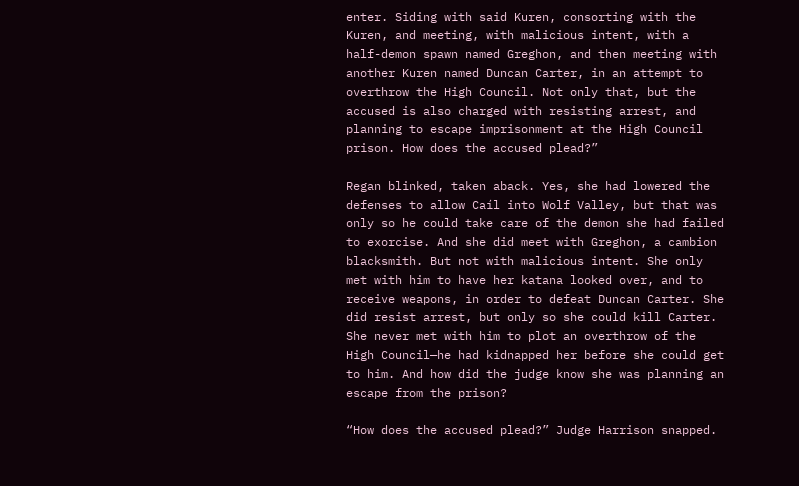enter. Siding with said Kuren, consorting with the Kuren, and meeting, with malicious intent, with a half-demon spawn named Greghon, and then meeting with another Kuren named Duncan Carter, in an attempt to overthrow the High Council. Not only that, but the accused is also charged with resisting arrest, and planning to escape imprisonment at the High Council prison. How does the accused plead?”

Regan blinked, taken aback. Yes, she had lowered the defenses to allow Caíl into Wolf Valley, but that was only so he could take care of the demon she had failed to exorcise. And she did meet with Greghon, a cambion blacksmith. But not with malicious intent. She only met with him to have her katana looked over, and to receive weapons, in order to defeat Duncan Carter. She did resist arrest, but only so she could kill Carter. She never met with him to plot an overthrow of the High Council—he had kidnapped her before she could get to him. And how did the judge know she was planning an escape from the prison?

“How does the accused plead?” Judge Harrison snapped.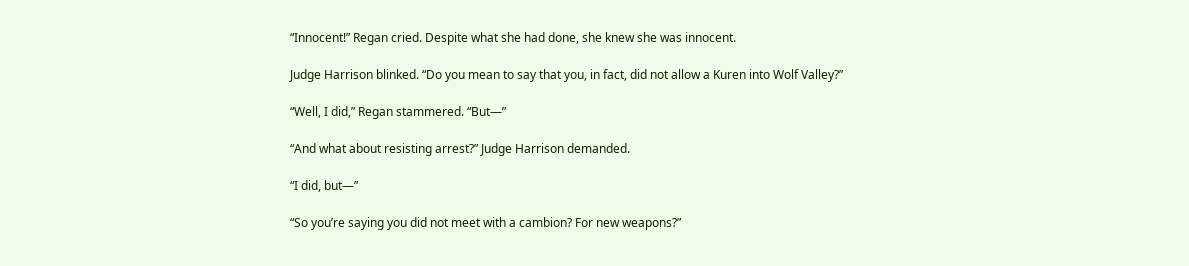“Innocent!” Regan cried. Despite what she had done, she knew she was innocent.

Judge Harrison blinked. “Do you mean to say that you, in fact, did not allow a Kuren into Wolf Valley?”

“Well, I did,” Regan stammered. “But—”

“And what about resisting arrest?” Judge Harrison demanded.

“I did, but—”

“So you’re saying you did not meet with a cambion? For new weapons?”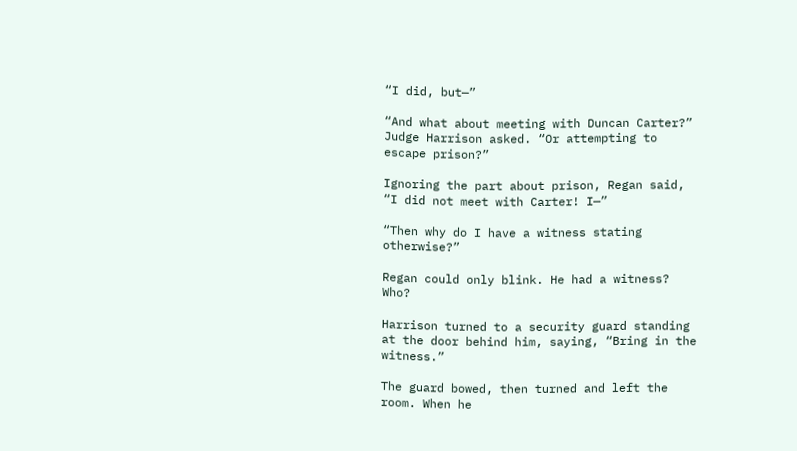“I did, but—”

“And what about meeting with Duncan Carter?” Judge Harrison asked. “Or attempting to escape prison?”

Ignoring the part about prison, Regan said, “I did not meet with Carter! I—”

“Then why do I have a witness stating otherwise?”

Regan could only blink. He had a witness? Who?

Harrison turned to a security guard standing at the door behind him, saying, “Bring in the witness.”

The guard bowed, then turned and left the room. When he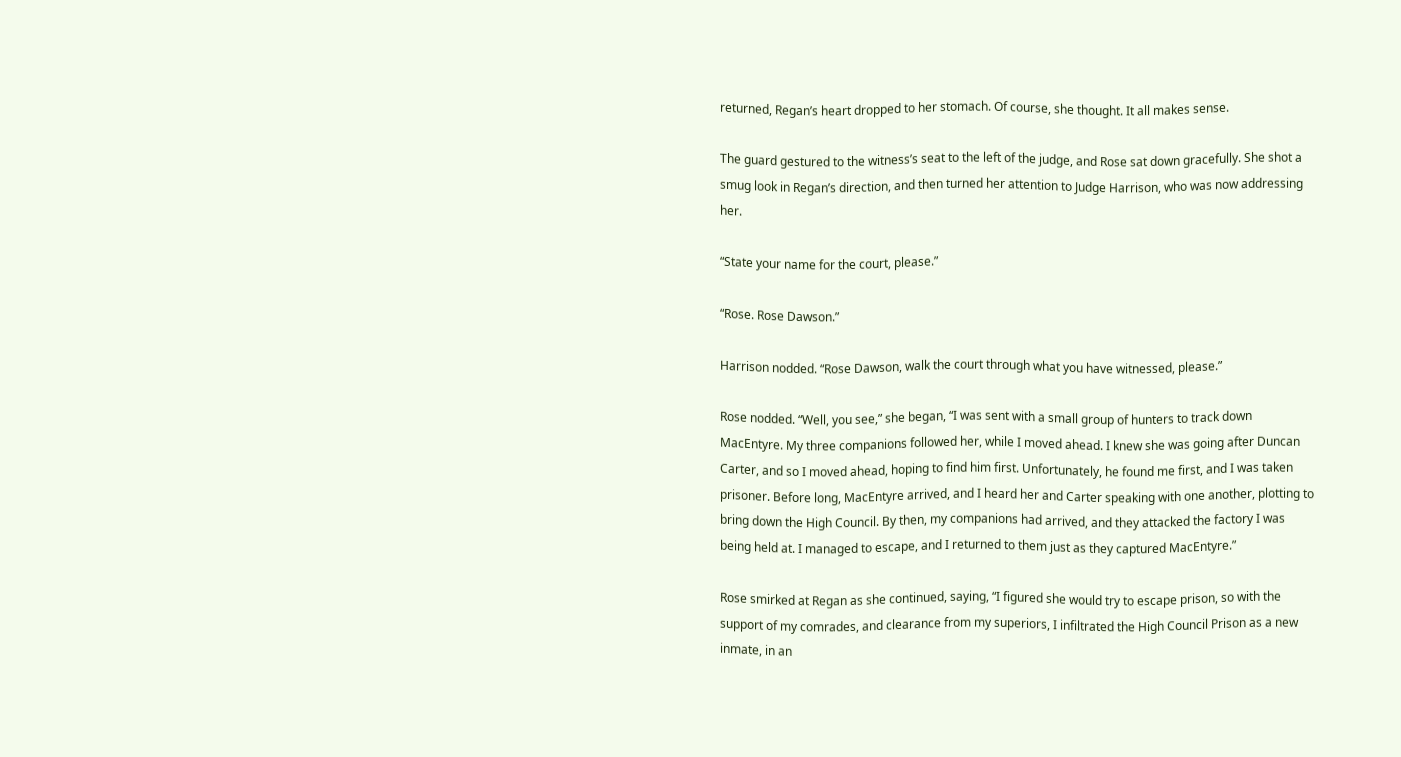returned, Regan’s heart dropped to her stomach. Of course, she thought. It all makes sense.

The guard gestured to the witness’s seat to the left of the judge, and Rose sat down gracefully. She shot a smug look in Regan’s direction, and then turned her attention to Judge Harrison, who was now addressing her.

“State your name for the court, please.”

“Rose. Rose Dawson.”

Harrison nodded. “Rose Dawson, walk the court through what you have witnessed, please.”

Rose nodded. “Well, you see,” she began, “I was sent with a small group of hunters to track down MacEntyre. My three companions followed her, while I moved ahead. I knew she was going after Duncan Carter, and so I moved ahead, hoping to find him first. Unfortunately, he found me first, and I was taken prisoner. Before long, MacEntyre arrived, and I heard her and Carter speaking with one another, plotting to bring down the High Council. By then, my companions had arrived, and they attacked the factory I was being held at. I managed to escape, and I returned to them just as they captured MacEntyre.”

Rose smirked at Regan as she continued, saying, “I figured she would try to escape prison, so with the support of my comrades, and clearance from my superiors, I infiltrated the High Council Prison as a new inmate, in an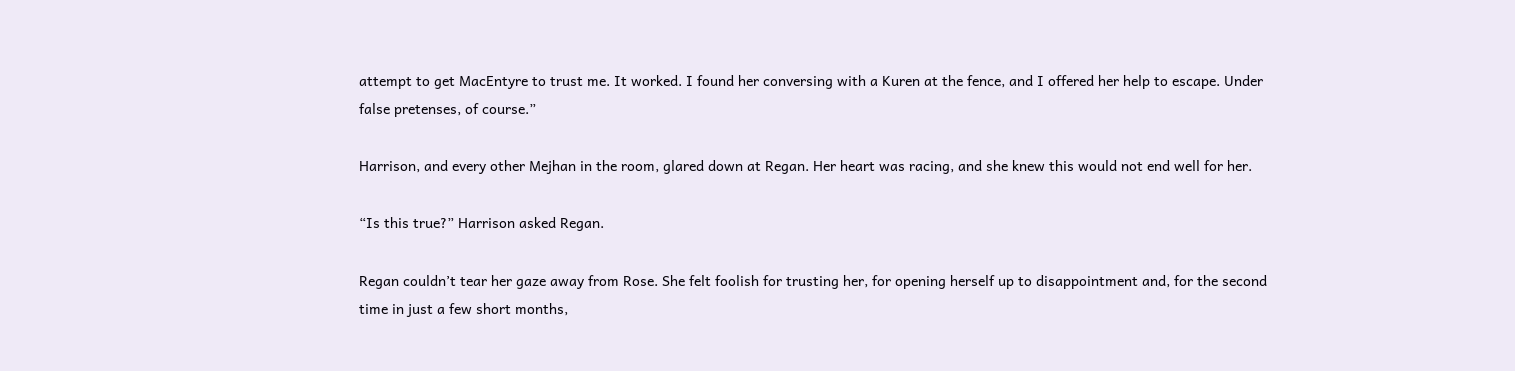attempt to get MacEntyre to trust me. It worked. I found her conversing with a Kuren at the fence, and I offered her help to escape. Under false pretenses, of course.”

Harrison, and every other Mejhan in the room, glared down at Regan. Her heart was racing, and she knew this would not end well for her.

“Is this true?” Harrison asked Regan.

Regan couldn’t tear her gaze away from Rose. She felt foolish for trusting her, for opening herself up to disappointment and, for the second time in just a few short months,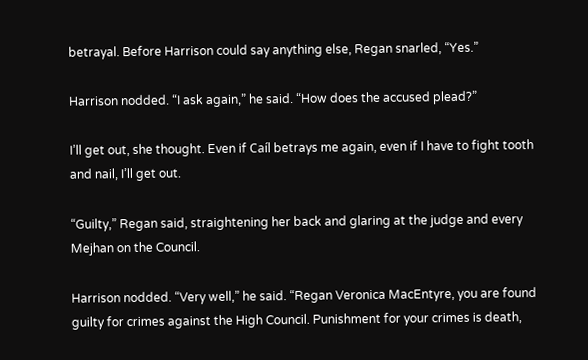betrayal. Before Harrison could say anything else, Regan snarled, “Yes.”

Harrison nodded. “I ask again,” he said. “How does the accused plead?”

I’ll get out, she thought. Even if Caíl betrays me again, even if I have to fight tooth and nail, I’ll get out.

“Guilty,” Regan said, straightening her back and glaring at the judge and every Mejhan on the Council.

Harrison nodded. “Very well,” he said. “Regan Veronica MacEntyre, you are found guilty for crimes against the High Council. Punishment for your crimes is death,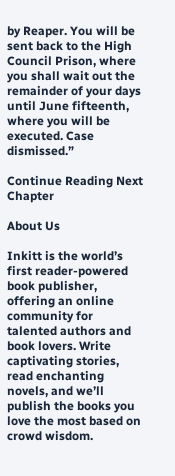by Reaper. You will be sent back to the High Council Prison, where you shall wait out the remainder of your days until June fifteenth, where you will be executed. Case dismissed.”

Continue Reading Next Chapter

About Us

Inkitt is the world’s first reader-powered book publisher, offering an online community for talented authors and book lovers. Write captivating stories, read enchanting novels, and we’ll publish the books you love the most based on crowd wisdom.